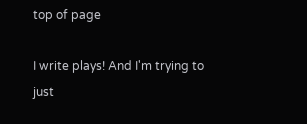top of page

I write plays! And I'm trying to just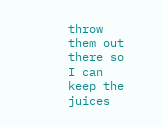throw them out there so I can keep the juices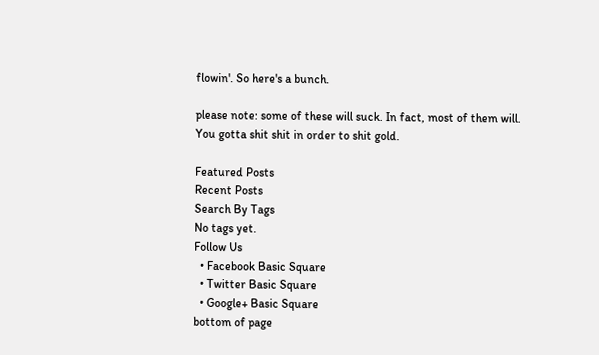flowin'. So here's a bunch.

please note: some of these will suck. In fact, most of them will. You gotta shit shit in order to shit gold.

Featured Posts
Recent Posts
Search By Tags
No tags yet.
Follow Us
  • Facebook Basic Square
  • Twitter Basic Square
  • Google+ Basic Square
bottom of page